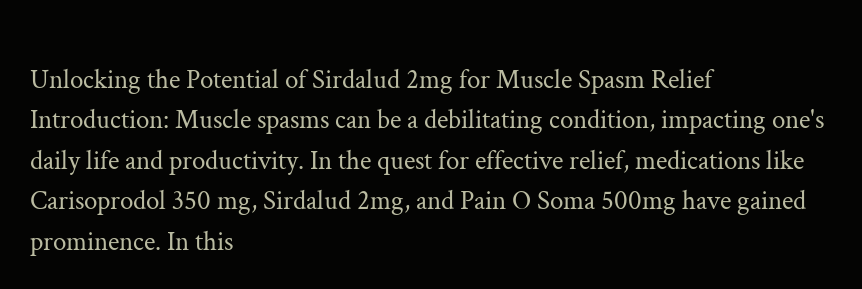Unlocking the Potential of Sirdalud 2mg for Muscle Spasm Relief
Introduction: Muscle spasms can be a debilitating condition, impacting one's daily life and productivity. In the quest for effective relief, medications like Carisoprodol 350 mg, Sirdalud 2mg, and Pain O Soma 500mg have gained prominence. In this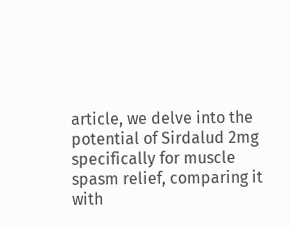article, we delve into the potential of Sirdalud 2mg specifically for muscle spasm relief, comparing it with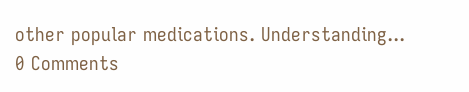other popular medications. Understanding...
0 Comments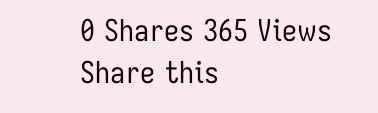0 Shares 365 Views
Share this